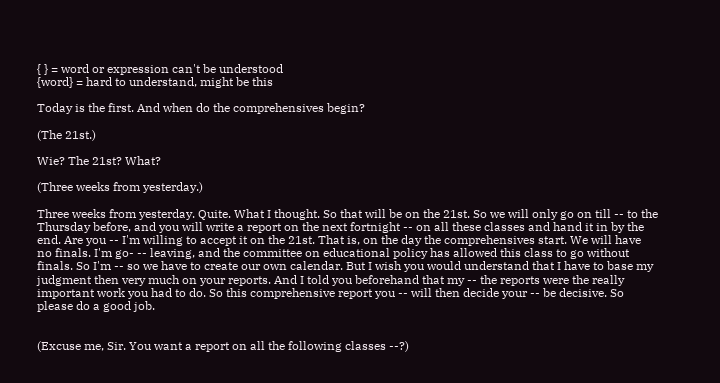{ } = word or expression can't be understood
{word} = hard to understand, might be this

Today is the first. And when do the comprehensives begin?

(The 21st.)

Wie? The 21st? What?

(Three weeks from yesterday.)

Three weeks from yesterday. Quite. What I thought. So that will be on the 21st. So we will only go on till -- to the Thursday before, and you will write a report on the next fortnight -- on all these classes and hand it in by the end. Are you -- I'm willing to accept it on the 21st. That is, on the day the comprehensives start. We will have no finals. I'm go- -- leaving, and the committee on educational policy has allowed this class to go without finals. So I'm -- so we have to create our own calendar. But I wish you would understand that I have to base my judgment then very much on your reports. And I told you beforehand that my -- the reports were the really important work you had to do. So this comprehensive report you -- will then decide your -- be decisive. So please do a good job.


(Excuse me, Sir. You want a report on all the following classes --?)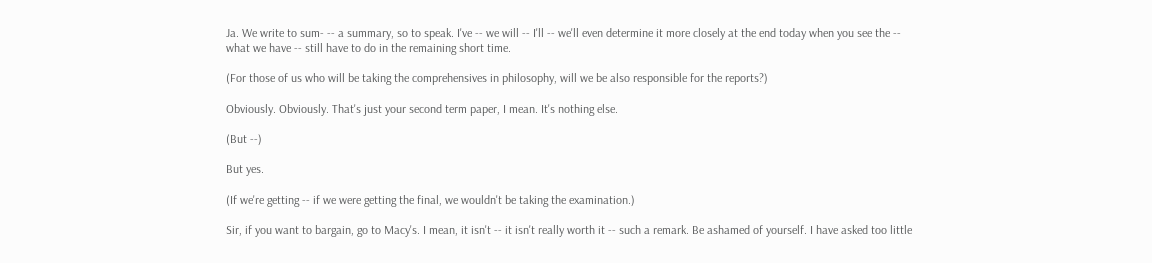Ja. We write to sum- -- a summary, so to speak. I've -- we will -- I'll -- we'll even determine it more closely at the end today when you see the -- what we have -- still have to do in the remaining short time.

(For those of us who will be taking the comprehensives in philosophy, will we be also responsible for the reports?)

Obviously. Obviously. That's just your second term paper, I mean. It's nothing else.

(But --)

But yes.

(If we're getting -- if we were getting the final, we wouldn't be taking the examination.)

Sir, if you want to bargain, go to Macy's. I mean, it isn't -- it isn't really worth it -- such a remark. Be ashamed of yourself. I have asked too little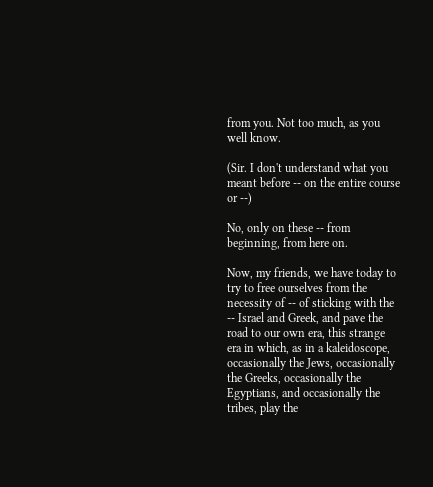from you. Not too much, as you well know.

(Sir. I don't understand what you meant before -- on the entire course or --)

No, only on these -- from beginning, from here on.

Now, my friends, we have today to try to free ourselves from the necessity of -- of sticking with the -- Israel and Greek, and pave the road to our own era, this strange era in which, as in a kaleidoscope, occasionally the Jews, occasionally the Greeks, occasionally the Egyptians, and occasionally the tribes, play the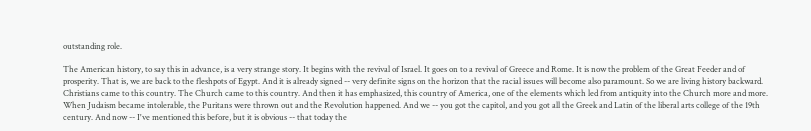outstanding role.

The American history, to say this in advance, is a very strange story. It begins with the revival of Israel. It goes on to a revival of Greece and Rome. It is now the problem of the Great Feeder and of prosperity. That is, we are back to the fleshpots of Egypt. And it is already signed -- very definite signs on the horizon that the racial issues will become also paramount. So we are living history backward. Christians came to this country. The Church came to this country. And then it has emphasized, this country of America, one of the elements which led from antiquity into the Church more and more. When Judaism became intolerable, the Puritans were thrown out and the Revolution happened. And we -- you got the capitol, and you got all the Greek and Latin of the liberal arts college of the 19th century. And now -- I've mentioned this before, but it is obvious -- that today the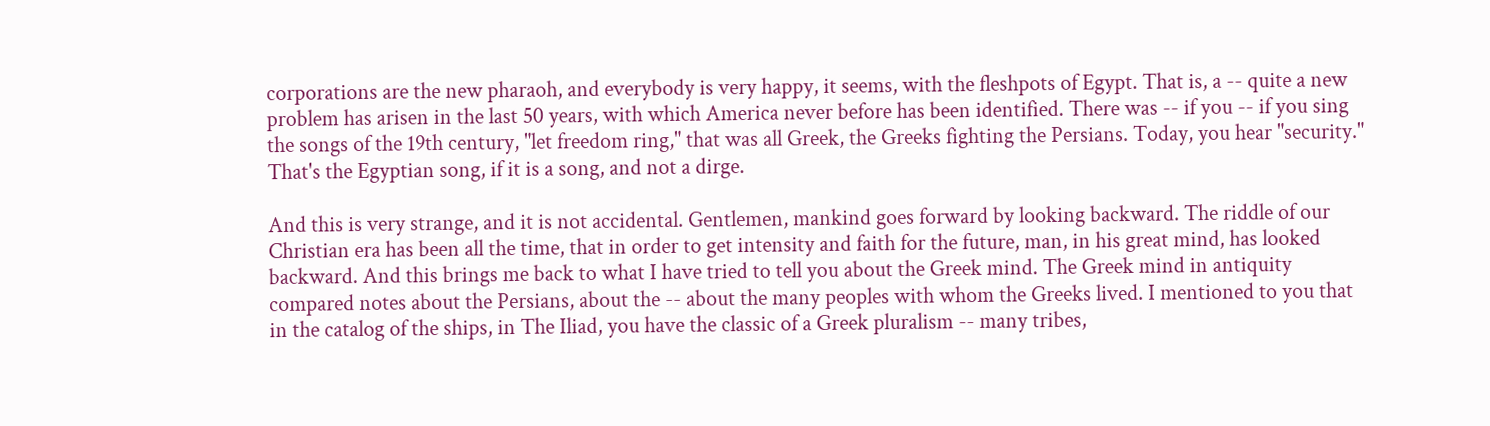corporations are the new pharaoh, and everybody is very happy, it seems, with the fleshpots of Egypt. That is, a -- quite a new problem has arisen in the last 50 years, with which America never before has been identified. There was -- if you -- if you sing the songs of the 19th century, "let freedom ring," that was all Greek, the Greeks fighting the Persians. Today, you hear "security." That's the Egyptian song, if it is a song, and not a dirge.

And this is very strange, and it is not accidental. Gentlemen, mankind goes forward by looking backward. The riddle of our Christian era has been all the time, that in order to get intensity and faith for the future, man, in his great mind, has looked backward. And this brings me back to what I have tried to tell you about the Greek mind. The Greek mind in antiquity compared notes about the Persians, about the -- about the many peoples with whom the Greeks lived. I mentioned to you that in the catalog of the ships, in The Iliad, you have the classic of a Greek pluralism -- many tribes,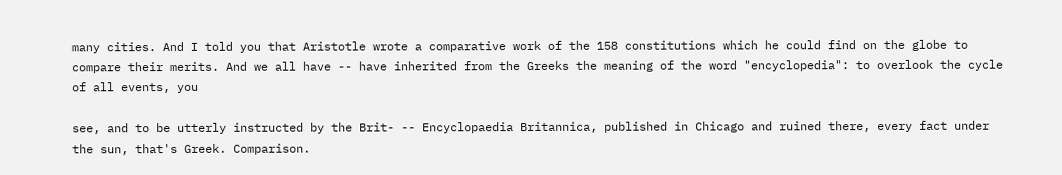many cities. And I told you that Aristotle wrote a comparative work of the 158 constitutions which he could find on the globe to compare their merits. And we all have -- have inherited from the Greeks the meaning of the word "encyclopedia": to overlook the cycle of all events, you

see, and to be utterly instructed by the Brit- -- Encyclopaedia Britannica, published in Chicago and ruined there, every fact under the sun, that's Greek. Comparison.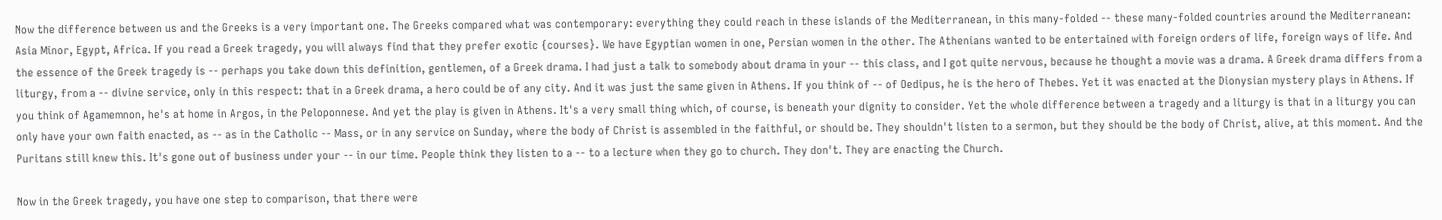Now the difference between us and the Greeks is a very important one. The Greeks compared what was contemporary: everything they could reach in these islands of the Mediterranean, in this many-folded -- these many-folded countries around the Mediterranean: Asia Minor, Egypt, Africa. If you read a Greek tragedy, you will always find that they prefer exotic {courses}. We have Egyptian women in one, Persian women in the other. The Athenians wanted to be entertained with foreign orders of life, foreign ways of life. And the essence of the Greek tragedy is -- perhaps you take down this definition, gentlemen, of a Greek drama. I had just a talk to somebody about drama in your -- this class, and I got quite nervous, because he thought a movie was a drama. A Greek drama differs from a liturgy, from a -- divine service, only in this respect: that in a Greek drama, a hero could be of any city. And it was just the same given in Athens. If you think of -- of Oedipus, he is the hero of Thebes. Yet it was enacted at the Dionysian mystery plays in Athens. If you think of Agamemnon, he's at home in Argos, in the Peloponnese. And yet the play is given in Athens. It's a very small thing which, of course, is beneath your dignity to consider. Yet the whole difference between a tragedy and a liturgy is that in a liturgy you can only have your own faith enacted, as -- as in the Catholic -- Mass, or in any service on Sunday, where the body of Christ is assembled in the faithful, or should be. They shouldn't listen to a sermon, but they should be the body of Christ, alive, at this moment. And the Puritans still knew this. It's gone out of business under your -- in our time. People think they listen to a -- to a lecture when they go to church. They don't. They are enacting the Church.

Now in the Greek tragedy, you have one step to comparison, that there were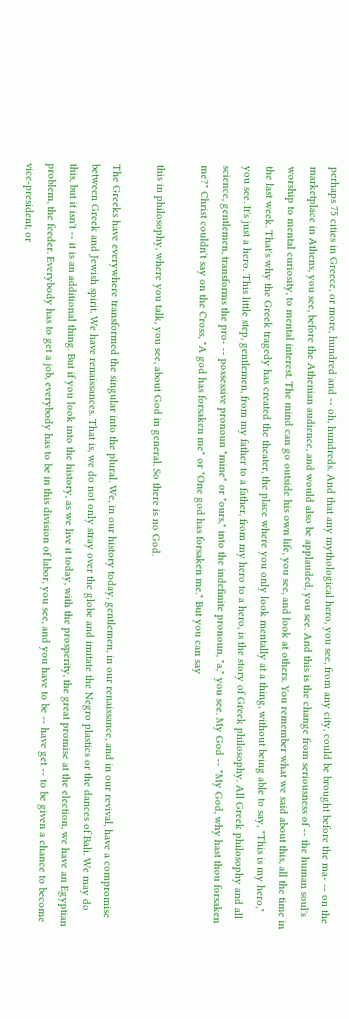perhaps 75 cities in Greece, or more, hundred and -- oh, hundreds. And that any mythological hero, you see, from any city, could be brought before the ma- -- on the marketplace in Athens, you see, before the Athenian audience, and would also be applauded, you see. And this is the change from seriousness of -- the human soul's worship to mental curiosity, to mental interest. The mind can go outside his own life, you see, and look at others. You remember what we said about this, all the time in the last week. That's why the Greek tragedy has created the theater, the place where you only look mentally at a thing, without being able to say, "This is my hero," you see. It's just a hero. This little step, gentlemen, from my father to a father, from my hero to a hero, is the story of Greek philosophy. All Greek philosophy and all science, gentlemen, transforms the pro- -- possessive pronoun "mine" or "ours," into the indefinite pronoun, "a," you see. My God -- "My God, why hast thou forsaken me?" Christ couldn't say on the Cross, "A god has forsaken me" or "One god has forsaken me." But you can say

this in philosophy, where you talk, you see, about God in general. So there is no God.

The Greeks have everywhere transformed the singular into the plural. We, in our history today, gentlemen, in our renaissance, and in our revival, have a compromise between Greek and Jewish spirit. We have renaissances. That is, we do not only stray over the globe and imitate the Negro plastics or the dances of Bali. We may do this, but it isn't -- it is an additional thing. But if you look into the history, as we live it today, with the prosperity, the great promise at the election, we have an Egyptian problem, the feeder. Everybody has to get a job, everybody has to be in this division of labor, you see, and you have to be -- have get -- to be given a chance to become vice-president, or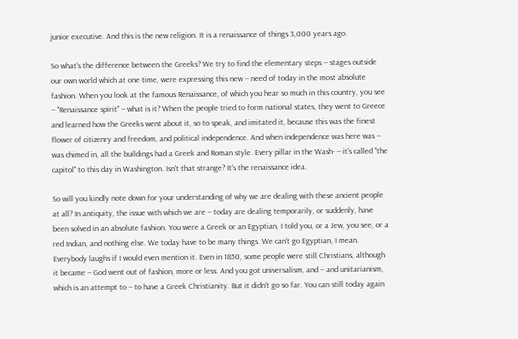junior executive. And this is the new religion. It is a renaissance of things 3,000 years ago.

So what's the difference between the Greeks? We try to find the elementary steps -- stages outside our own world which at one time, were expressing this new -- need of today in the most absolute fashion. When you look at the famous Renaissance, of which you hear so much in this country, you see -- "Renaissance spirit" -- what is it? When the people tried to form national states, they went to Greece and learned how the Greeks went about it, so to speak, and imitated it, because this was the finest flower of citizenry and freedom, and political independence. And when independence was here was -- was chimed in, all the buildings had a Greek and Roman style. Every pillar in the Wash- -- it's called "the capitol" to this day in Washington. Isn't that strange? It's the renaissance idea.

So will you kindly note down for your understanding of why we are dealing with these ancient people at all? In antiquity, the issue with which we are -- today are dealing temporarily, or suddenly, have been solved in an absolute fashion. You were a Greek or an Egyptian, I told you, or a Jew, you see, or a red Indian, and nothing else. We today have to be many things. We can't go Egyptian, I mean. Everybody laughs if I would even mention it. Even in 1850, some people were still Christians, although it became -- God went out of fashion, more or less. And you got universalism, and -- and unitarianism, which is an attempt to -- to have a Greek Christianity. But it didn't go so far. You can still today again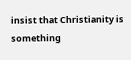insist that Christianity is something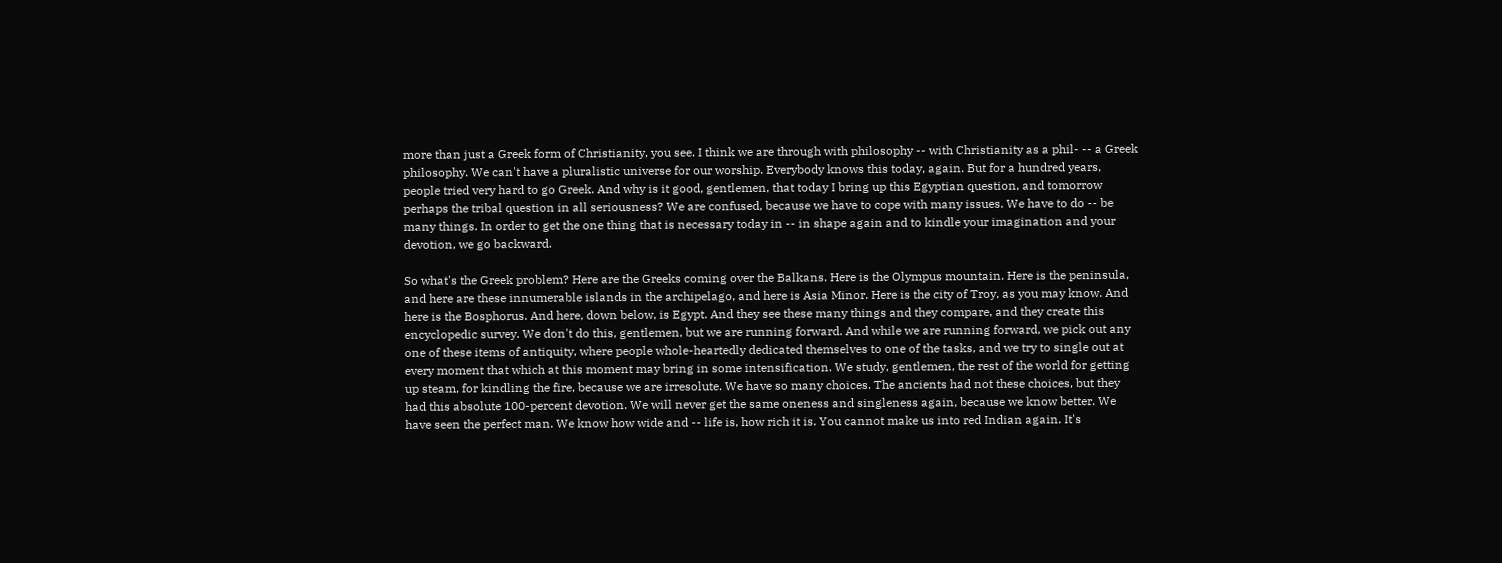more than just a Greek form of Christianity, you see. I think we are through with philosophy -- with Christianity as a phil- -- a Greek philosophy. We can't have a pluralistic universe for our worship. Everybody knows this today, again. But for a hundred years, people tried very hard to go Greek. And why is it good, gentlemen, that today I bring up this Egyptian question, and tomorrow perhaps the tribal question in all seriousness? We are confused, because we have to cope with many issues. We have to do -- be many things. In order to get the one thing that is necessary today in -- in shape again and to kindle your imagination and your devotion, we go backward.

So what's the Greek problem? Here are the Greeks coming over the Balkans. Here is the Olympus mountain. Here is the peninsula, and here are these innumerable islands in the archipelago, and here is Asia Minor. Here is the city of Troy, as you may know. And here is the Bosphorus. And here, down below, is Egypt. And they see these many things and they compare, and they create this encyclopedic survey. We don't do this, gentlemen, but we are running forward. And while we are running forward, we pick out any one of these items of antiquity, where people whole-heartedly dedicated themselves to one of the tasks, and we try to single out at every moment that which at this moment may bring in some intensification. We study, gentlemen, the rest of the world for getting up steam, for kindling the fire, because we are irresolute. We have so many choices. The ancients had not these choices, but they had this absolute 100-percent devotion. We will never get the same oneness and singleness again, because we know better. We have seen the perfect man. We know how wide and -- life is, how rich it is. You cannot make us into red Indian again. It's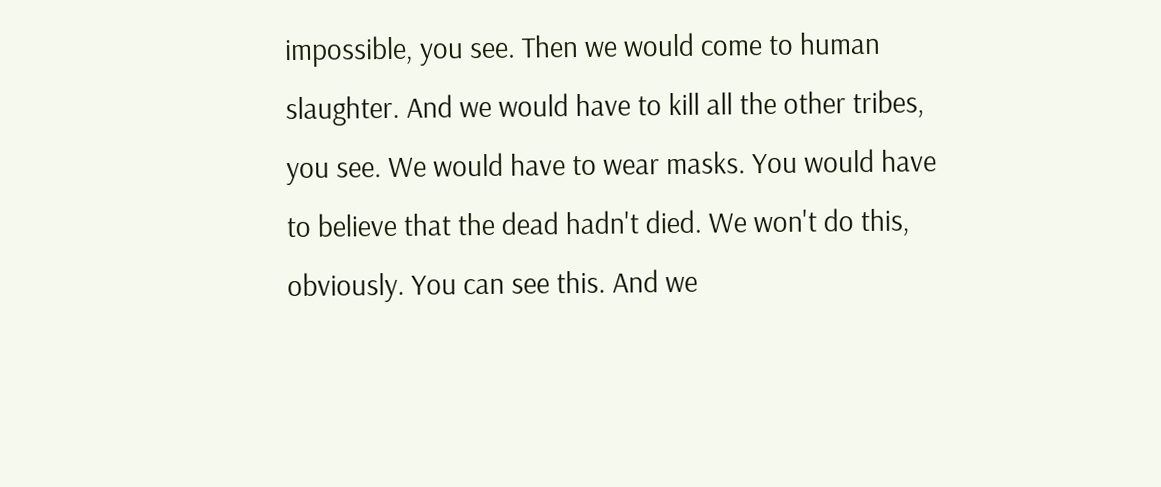impossible, you see. Then we would come to human slaughter. And we would have to kill all the other tribes, you see. We would have to wear masks. You would have to believe that the dead hadn't died. We won't do this, obviously. You can see this. And we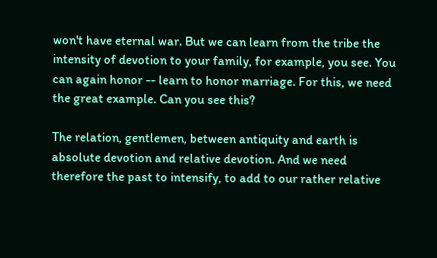won't have eternal war. But we can learn from the tribe the intensity of devotion to your family, for example, you see. You can again honor -- learn to honor marriage. For this, we need the great example. Can you see this?

The relation, gentlemen, between antiquity and earth is absolute devotion and relative devotion. And we need therefore the past to intensify, to add to our rather relative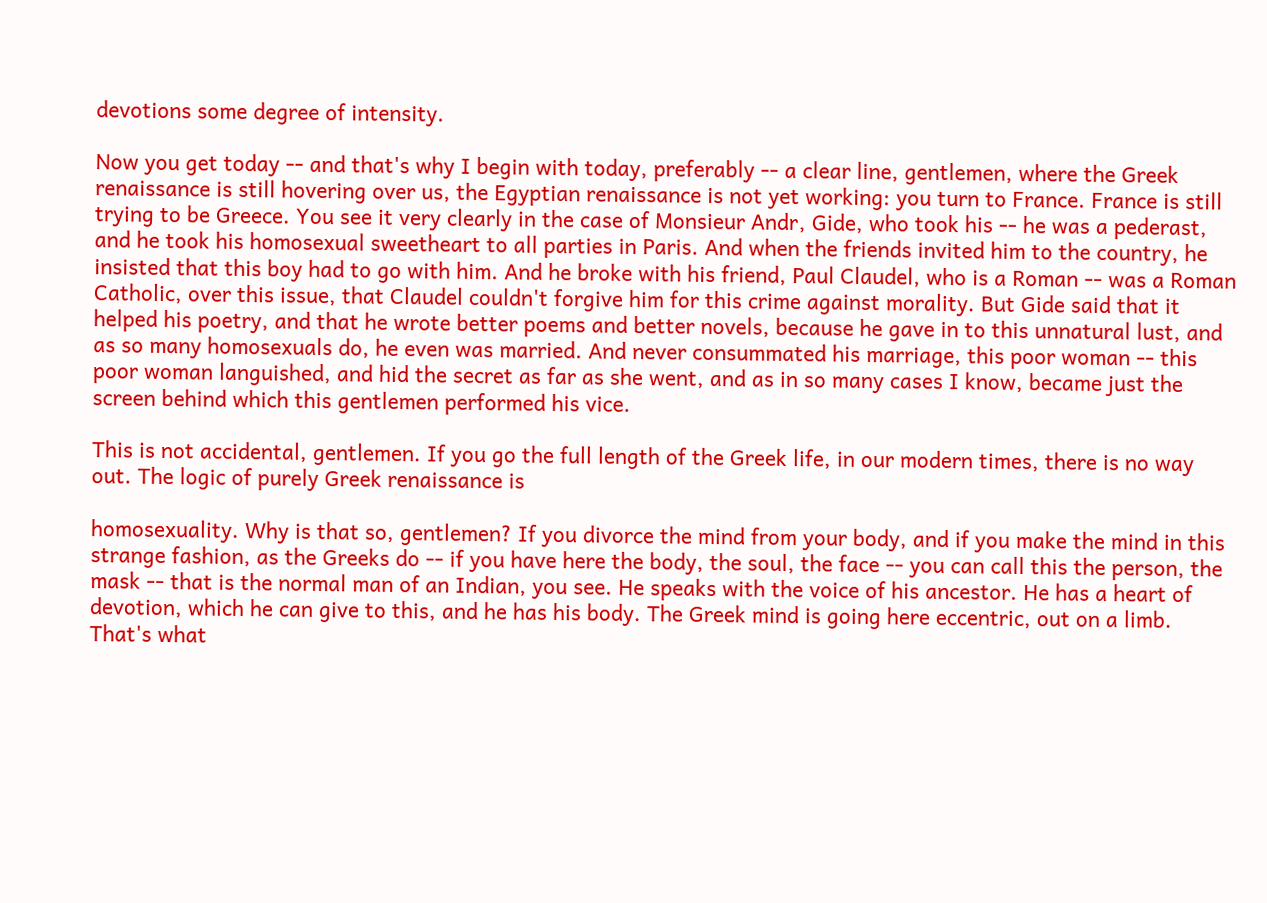devotions some degree of intensity.

Now you get today -- and that's why I begin with today, preferably -- a clear line, gentlemen, where the Greek renaissance is still hovering over us, the Egyptian renaissance is not yet working: you turn to France. France is still trying to be Greece. You see it very clearly in the case of Monsieur Andr‚ Gide, who took his -- he was a pederast, and he took his homosexual sweetheart to all parties in Paris. And when the friends invited him to the country, he insisted that this boy had to go with him. And he broke with his friend, Paul Claudel, who is a Roman -- was a Roman Catholic, over this issue, that Claudel couldn't forgive him for this crime against morality. But Gide said that it helped his poetry, and that he wrote better poems and better novels, because he gave in to this unnatural lust, and as so many homosexuals do, he even was married. And never consummated his marriage, this poor woman -- this poor woman languished, and hid the secret as far as she went, and as in so many cases I know, became just the screen behind which this gentlemen performed his vice.

This is not accidental, gentlemen. If you go the full length of the Greek life, in our modern times, there is no way out. The logic of purely Greek renaissance is

homosexuality. Why is that so, gentlemen? If you divorce the mind from your body, and if you make the mind in this strange fashion, as the Greeks do -- if you have here the body, the soul, the face -- you can call this the person, the mask -- that is the normal man of an Indian, you see. He speaks with the voice of his ancestor. He has a heart of devotion, which he can give to this, and he has his body. The Greek mind is going here eccentric, out on a limb. That's what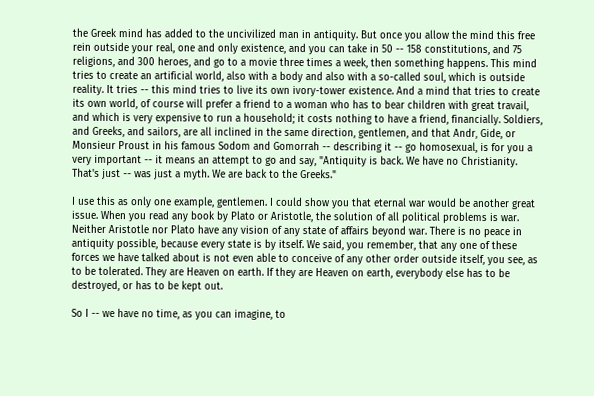the Greek mind has added to the uncivilized man in antiquity. But once you allow the mind this free rein outside your real, one and only existence, and you can take in 50 -- 158 constitutions, and 75 religions, and 300 heroes, and go to a movie three times a week, then something happens. This mind tries to create an artificial world, also with a body and also with a so-called soul, which is outside reality. It tries -- this mind tries to live its own ivory-tower existence. And a mind that tries to create its own world, of course will prefer a friend to a woman who has to bear children with great travail, and which is very expensive to run a household; it costs nothing to have a friend, financially. Soldiers, and Greeks, and sailors, are all inclined in the same direction, gentlemen, and that Andr‚ Gide, or Monsieur Proust in his famous Sodom and Gomorrah -- describing it -- go homosexual, is for you a very important -- it means an attempt to go and say, "Antiquity is back. We have no Christianity. That's just -- was just a myth. We are back to the Greeks."

I use this as only one example, gentlemen. I could show you that eternal war would be another great issue. When you read any book by Plato or Aristotle, the solution of all political problems is war. Neither Aristotle nor Plato have any vision of any state of affairs beyond war. There is no peace in antiquity possible, because every state is by itself. We said, you remember, that any one of these forces we have talked about is not even able to conceive of any other order outside itself, you see, as to be tolerated. They are Heaven on earth. If they are Heaven on earth, everybody else has to be destroyed, or has to be kept out.

So I -- we have no time, as you can imagine, to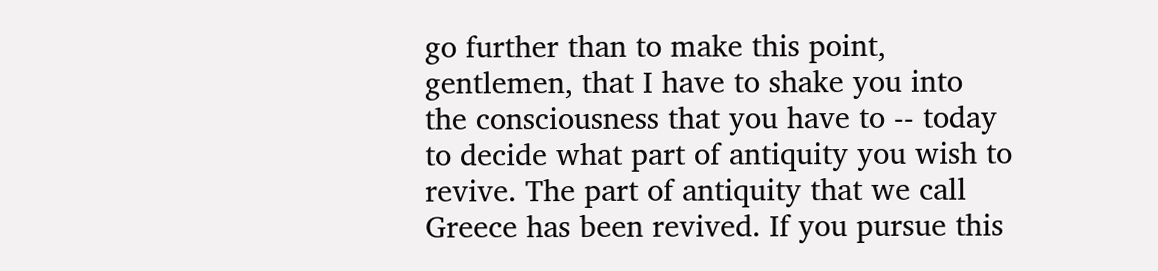go further than to make this point, gentlemen, that I have to shake you into the consciousness that you have to -- today to decide what part of antiquity you wish to revive. The part of antiquity that we call Greece has been revived. If you pursue this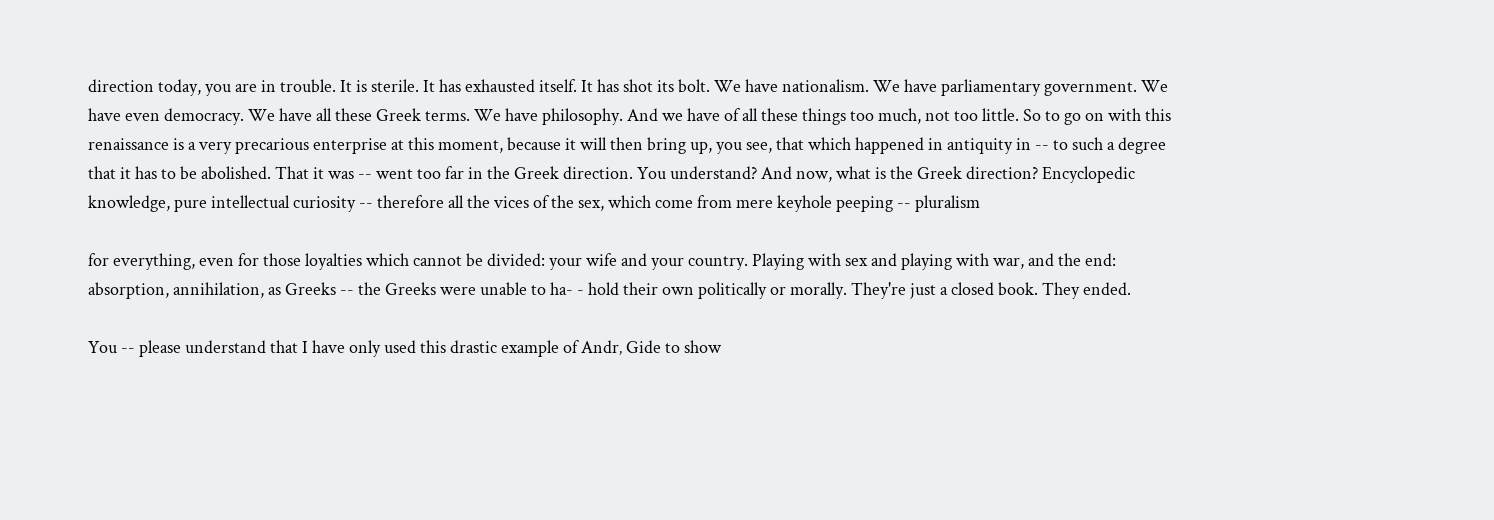direction today, you are in trouble. It is sterile. It has exhausted itself. It has shot its bolt. We have nationalism. We have parliamentary government. We have even democracy. We have all these Greek terms. We have philosophy. And we have of all these things too much, not too little. So to go on with this renaissance is a very precarious enterprise at this moment, because it will then bring up, you see, that which happened in antiquity in -- to such a degree that it has to be abolished. That it was -- went too far in the Greek direction. You understand? And now, what is the Greek direction? Encyclopedic knowledge, pure intellectual curiosity -- therefore all the vices of the sex, which come from mere keyhole peeping -- pluralism

for everything, even for those loyalties which cannot be divided: your wife and your country. Playing with sex and playing with war, and the end: absorption, annihilation, as Greeks -- the Greeks were unable to ha- - hold their own politically or morally. They're just a closed book. They ended.

You -- please understand that I have only used this drastic example of Andr‚ Gide to show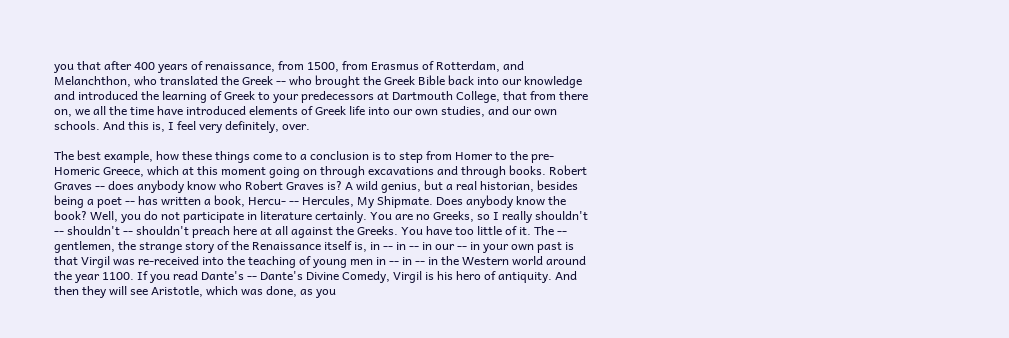you that after 400 years of renaissance, from 1500, from Erasmus of Rotterdam, and Melanchthon, who translated the Greek -- who brought the Greek Bible back into our knowledge and introduced the learning of Greek to your predecessors at Dartmouth College, that from there on, we all the time have introduced elements of Greek life into our own studies, and our own schools. And this is, I feel very definitely, over.

The best example, how these things come to a conclusion is to step from Homer to the pre-Homeric Greece, which at this moment going on through excavations and through books. Robert Graves -- does anybody know who Robert Graves is? A wild genius, but a real historian, besides being a poet -- has written a book, Hercu- -- Hercules, My Shipmate. Does anybody know the book? Well, you do not participate in literature certainly. You are no Greeks, so I really shouldn't -- shouldn't -- shouldn't preach here at all against the Greeks. You have too little of it. The -- gentlemen, the strange story of the Renaissance itself is, in -- in -- in our -- in your own past is that Virgil was re-received into the teaching of young men in -- in -- in the Western world around the year 1100. If you read Dante's -- Dante's Divine Comedy, Virgil is his hero of antiquity. And then they will see Aristotle, which was done, as you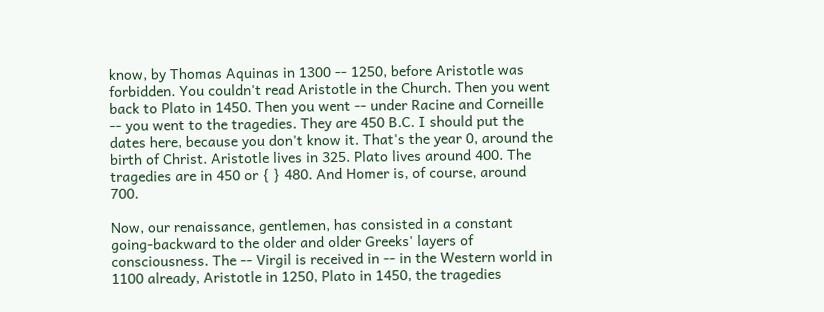know, by Thomas Aquinas in 1300 -- 1250, before Aristotle was forbidden. You couldn't read Aristotle in the Church. Then you went back to Plato in 1450. Then you went -- under Racine and Corneille -- you went to the tragedies. They are 450 B.C. I should put the dates here, because you don't know it. That's the year 0, around the birth of Christ. Aristotle lives in 325. Plato lives around 400. The tragedies are in 450 or { } 480. And Homer is, of course, around 700.

Now, our renaissance, gentlemen, has consisted in a constant going-backward to the older and older Greeks' layers of consciousness. The -- Virgil is received in -- in the Western world in 1100 already, Aristotle in 1250, Plato in 1450, the tragedies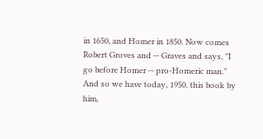in 1650, and Homer in 1850. Now comes Robert Groves and -- Graves and says, "I go before Homer -- pro-Homeric man." And so we have today, 1950, this book by him,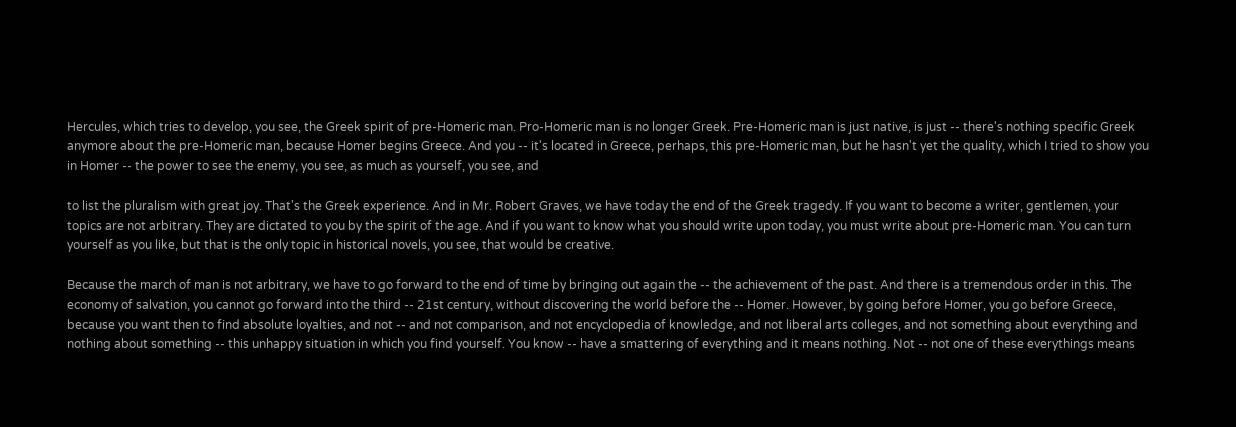Hercules, which tries to develop, you see, the Greek spirit of pre-Homeric man. Pro-Homeric man is no longer Greek. Pre-Homeric man is just native, is just -- there's nothing specific Greek anymore about the pre-Homeric man, because Homer begins Greece. And you -- it's located in Greece, perhaps, this pre-Homeric man, but he hasn't yet the quality, which I tried to show you in Homer -- the power to see the enemy, you see, as much as yourself, you see, and

to list the pluralism with great joy. That's the Greek experience. And in Mr. Robert Graves, we have today the end of the Greek tragedy. If you want to become a writer, gentlemen, your topics are not arbitrary. They are dictated to you by the spirit of the age. And if you want to know what you should write upon today, you must write about pre-Homeric man. You can turn yourself as you like, but that is the only topic in historical novels, you see, that would be creative.

Because the march of man is not arbitrary, we have to go forward to the end of time by bringing out again the -- the achievement of the past. And there is a tremendous order in this. The economy of salvation, you cannot go forward into the third -- 21st century, without discovering the world before the -- Homer. However, by going before Homer, you go before Greece, because you want then to find absolute loyalties, and not -- and not comparison, and not encyclopedia of knowledge, and not liberal arts colleges, and not something about everything and nothing about something -- this unhappy situation in which you find yourself. You know -- have a smattering of everything and it means nothing. Not -- not one of these everythings means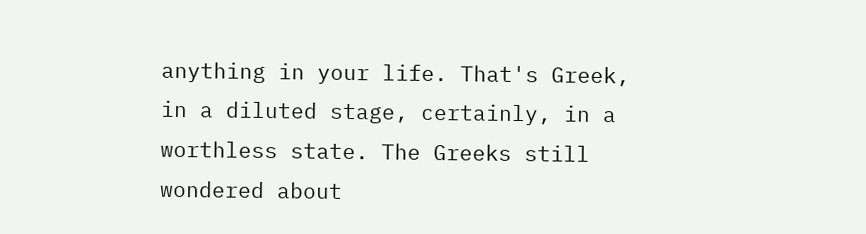anything in your life. That's Greek, in a diluted stage, certainly, in a worthless state. The Greeks still wondered about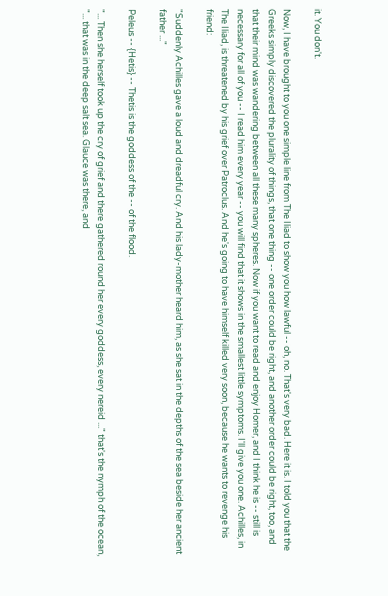it. You don't.

Now, I have brought to you one simple line from The Iliad to show you how lawful -- oh, no. That's very bad. Here it is. I told you that the Greeks simply discovered the plurality of things, that one thing -- one order could be right, and another order could be right, too, and that their mind was wandering between all these many spheres. Now if you want to read and enjoy Homer, and I think he is -- still is necessary for all of you -- I read him every year -- you will find that it shows in the smallest little symptoms. I'll give you one. Achilles, in The Iliad, is threatened by his grief over Patroclus. And he's going to have himself killed very soon, because he wants to revenge his friend:

"Suddenly Achilles gave a loud and dreadful cry. And his lady-mother heard him, as she sat in the depths of the sea beside her ancient father ..."

Peleus -- {Hetis} -- Thetis is the goddess of the -- of the flood.

"... Then she herself took up the cry of grief and there gathered round her every goddess, every nereid ..." that's the nymph of the ocean, "... that was in the deep salt sea. Glauce was there, and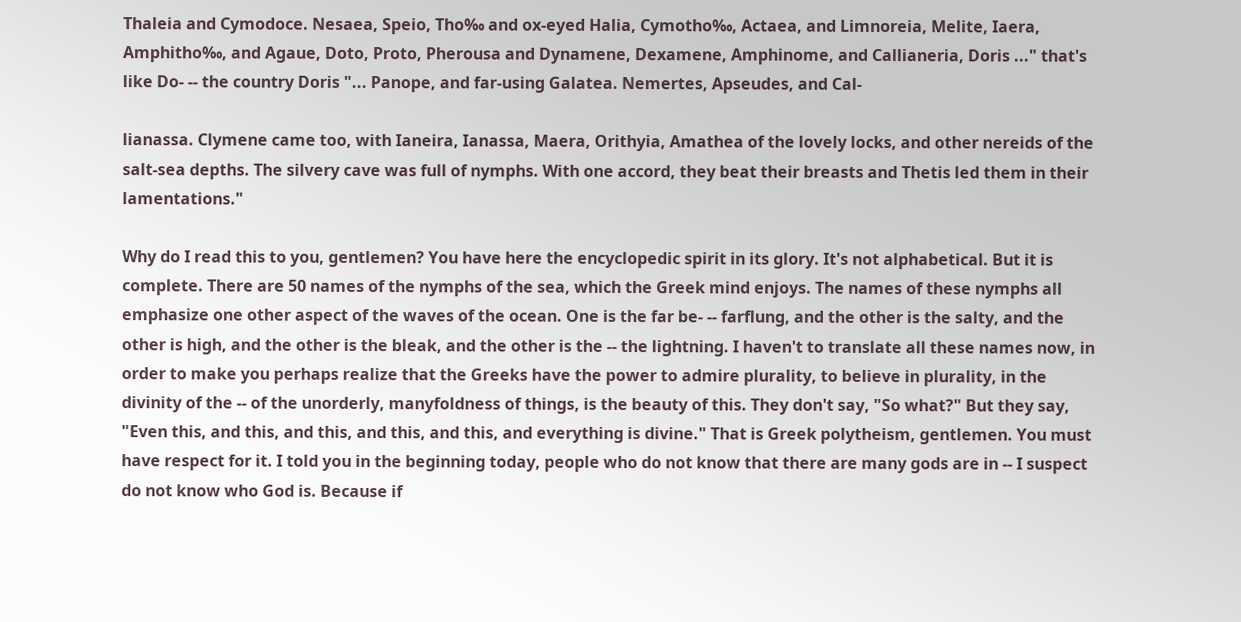Thaleia and Cymodoce. Nesaea, Speio, Tho‰ and ox-eyed Halia, Cymotho‰, Actaea, and Limnoreia, Melite, Iaera, Amphitho‰, and Agaue, Doto, Proto, Pherousa and Dynamene, Dexamene, Amphinome, and Callianeria, Doris ..." that's like Do- -- the country Doris "... Panope, and far-using Galatea. Nemertes, Apseudes, and Cal-

lianassa. Clymene came too, with Ianeira, Ianassa, Maera, Orithyia, Amathea of the lovely locks, and other nereids of the salt-sea depths. The silvery cave was full of nymphs. With one accord, they beat their breasts and Thetis led them in their lamentations."

Why do I read this to you, gentlemen? You have here the encyclopedic spirit in its glory. It's not alphabetical. But it is complete. There are 50 names of the nymphs of the sea, which the Greek mind enjoys. The names of these nymphs all emphasize one other aspect of the waves of the ocean. One is the far be- -- farflung, and the other is the salty, and the other is high, and the other is the bleak, and the other is the -- the lightning. I haven't to translate all these names now, in order to make you perhaps realize that the Greeks have the power to admire plurality, to believe in plurality, in the divinity of the -- of the unorderly, manyfoldness of things, is the beauty of this. They don't say, "So what?" But they say, "Even this, and this, and this, and this, and this, and everything is divine." That is Greek polytheism, gentlemen. You must have respect for it. I told you in the beginning today, people who do not know that there are many gods are in -- I suspect do not know who God is. Because if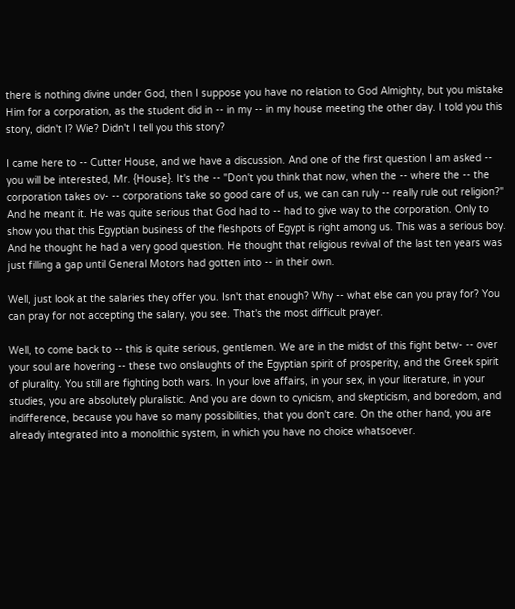there is nothing divine under God, then I suppose you have no relation to God Almighty, but you mistake Him for a corporation, as the student did in -- in my -- in my house meeting the other day. I told you this story, didn't I? Wie? Didn't I tell you this story?

I came here to -- Cutter House, and we have a discussion. And one of the first question I am asked -- you will be interested, Mr. {House}. It's the -- "Don't you think that now, when the -- where the -- the corporation takes ov- -- corporations take so good care of us, we can can ruly -- really rule out religion?" And he meant it. He was quite serious that God had to -- had to give way to the corporation. Only to show you that this Egyptian business of the fleshpots of Egypt is right among us. This was a serious boy. And he thought he had a very good question. He thought that religious revival of the last ten years was just filling a gap until General Motors had gotten into -- in their own.

Well, just look at the salaries they offer you. Isn't that enough? Why -- what else can you pray for? You can pray for not accepting the salary, you see. That's the most difficult prayer.

Well, to come back to -- this is quite serious, gentlemen. We are in the midst of this fight betw- -- over your soul are hovering -- these two onslaughts of the Egyptian spirit of prosperity, and the Greek spirit of plurality. You still are fighting both wars. In your love affairs, in your sex, in your literature, in your studies, you are absolutely pluralistic. And you are down to cynicism, and skepticism, and boredom, and indifference, because you have so many possibilities, that you don't care. On the other hand, you are already integrated into a monolithic system, in which you have no choice whatsoever.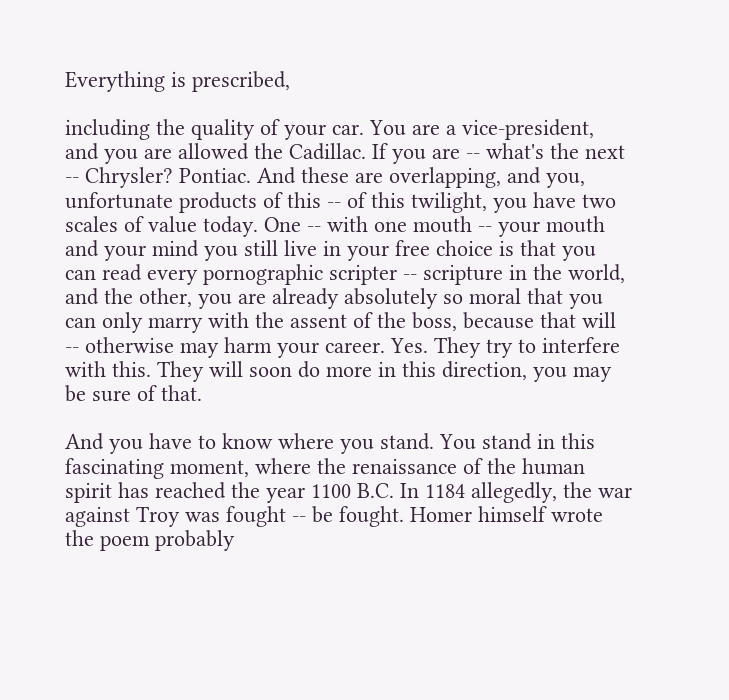Everything is prescribed,

including the quality of your car. You are a vice-president, and you are allowed the Cadillac. If you are -- what's the next -- Chrysler? Pontiac. And these are overlapping, and you, unfortunate products of this -- of this twilight, you have two scales of value today. One -- with one mouth -- your mouth and your mind you still live in your free choice is that you can read every pornographic scripter -- scripture in the world, and the other, you are already absolutely so moral that you can only marry with the assent of the boss, because that will -- otherwise may harm your career. Yes. They try to interfere with this. They will soon do more in this direction, you may be sure of that.

And you have to know where you stand. You stand in this fascinating moment, where the renaissance of the human spirit has reached the year 1100 B.C. In 1184 allegedly, the war against Troy was fought -- be fought. Homer himself wrote the poem probably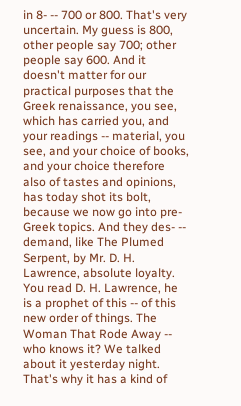in 8- -- 700 or 800. That's very uncertain. My guess is 800, other people say 700; other people say 600. And it doesn't matter for our practical purposes that the Greek renaissance, you see, which has carried you, and your readings -- material, you see, and your choice of books, and your choice therefore also of tastes and opinions, has today shot its bolt, because we now go into pre-Greek topics. And they des- -- demand, like The Plumed Serpent, by Mr. D. H. Lawrence, absolute loyalty. You read D. H. Lawrence, he is a prophet of this -- of this new order of things. The Woman That Rode Away -- who knows it? We talked about it yesterday night. That's why it has a kind of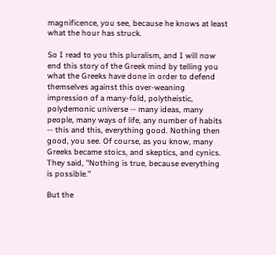magnificence, you see, because he knows at least what the hour has struck.

So I read to you this pluralism, and I will now end this story of the Greek mind by telling you what the Greeks have done in order to defend themselves against this over-weaning impression of a many-fold, polytheistic, polydemonic universe -- many ideas, many people, many ways of life, any number of habits -- this and this, everything good. Nothing then good, you see. Of course, as you know, many Greeks became stoics, and skeptics, and cynics. They said, "Nothing is true, because everything is possible."

But the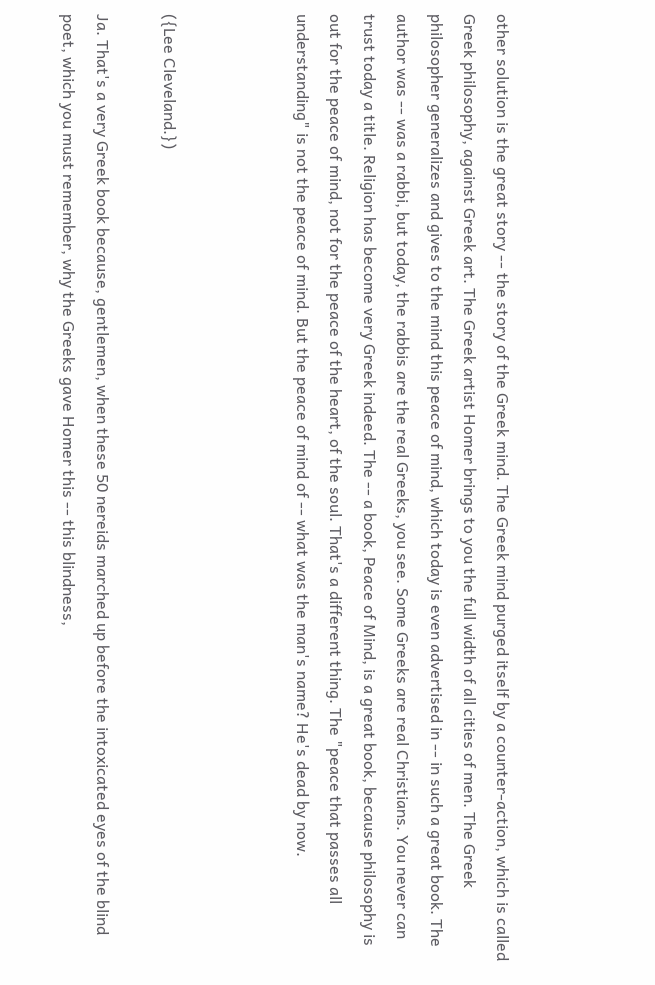other solution is the great story -- the story of the Greek mind. The Greek mind purged itself by a counter-action, which is called Greek philosophy, against Greek art. The Greek artist Homer brings to you the full width of all cities of men. The Greek philosopher generalizes and gives to the mind this peace of mind, which today is even advertised in -- in such a great book. The author was -- was a rabbi, but today, the rabbis are the real Greeks, you see. Some Greeks are real Christians. You never can trust today a title. Religion has become very Greek indeed. The -- a book, Peace of Mind, is a great book, because philosophy is out for the peace of mind, not for the peace of the heart, of the soul. That's a different thing. The "peace that passes all understanding" is not the peace of mind. But the peace of mind of -- what was the man's name? He's dead by now.



({Lee Cleveland.})

Ja. That's a very Greek book because, gentlemen, when these 50 nereids marched up before the intoxicated eyes of the blind poet, which you must remember, why the Greeks gave Homer this -- this blindness,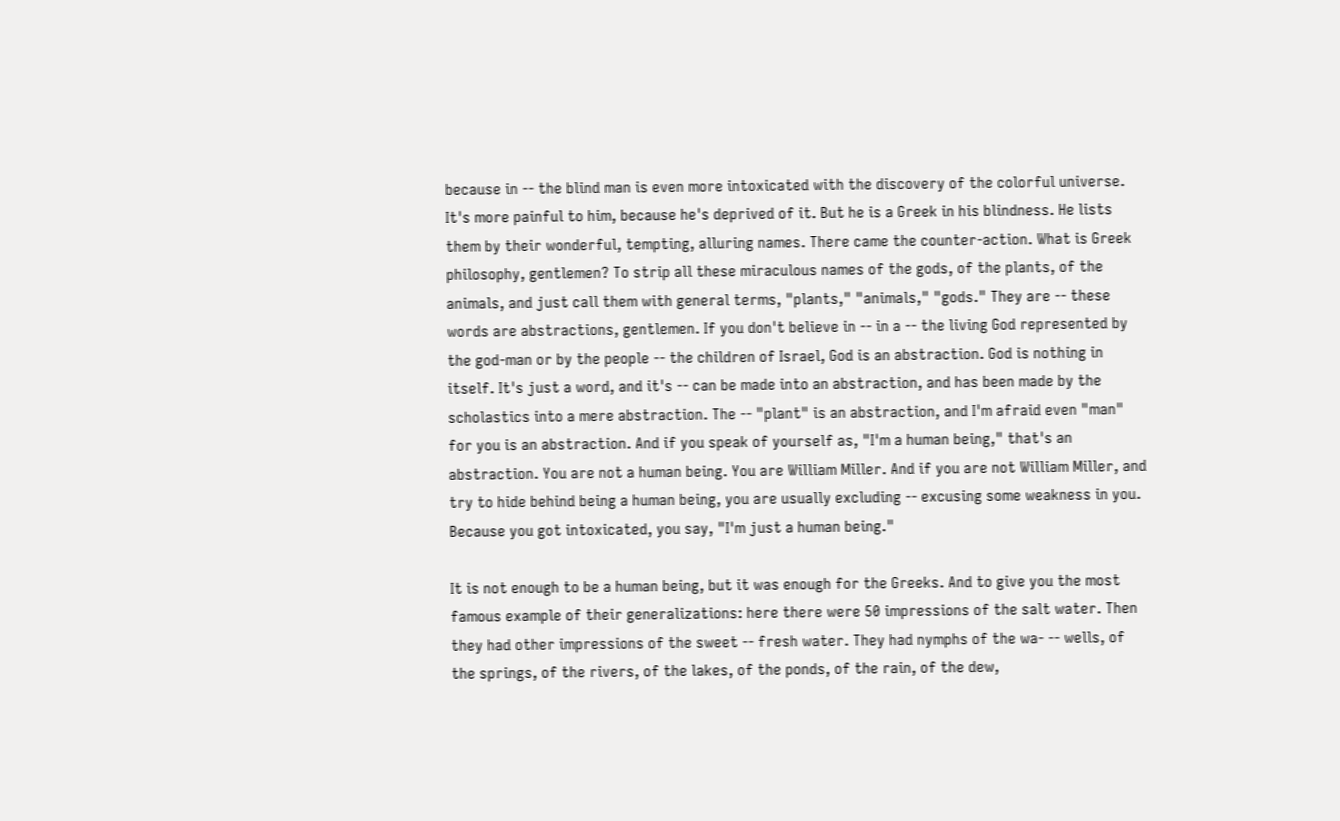because in -- the blind man is even more intoxicated with the discovery of the colorful universe. It's more painful to him, because he's deprived of it. But he is a Greek in his blindness. He lists them by their wonderful, tempting, alluring names. There came the counter-action. What is Greek philosophy, gentlemen? To strip all these miraculous names of the gods, of the plants, of the animals, and just call them with general terms, "plants," "animals," "gods." They are -- these words are abstractions, gentlemen. If you don't believe in -- in a -- the living God represented by the god-man or by the people -- the children of Israel, God is an abstraction. God is nothing in itself. It's just a word, and it's -- can be made into an abstraction, and has been made by the scholastics into a mere abstraction. The -- "plant" is an abstraction, and I'm afraid even "man" for you is an abstraction. And if you speak of yourself as, "I'm a human being," that's an abstraction. You are not a human being. You are William Miller. And if you are not William Miller, and try to hide behind being a human being, you are usually excluding -- excusing some weakness in you. Because you got intoxicated, you say, "I'm just a human being."

It is not enough to be a human being, but it was enough for the Greeks. And to give you the most famous example of their generalizations: here there were 50 impressions of the salt water. Then they had other impressions of the sweet -- fresh water. They had nymphs of the wa- -- wells, of the springs, of the rivers, of the lakes, of the ponds, of the rain, of the dew,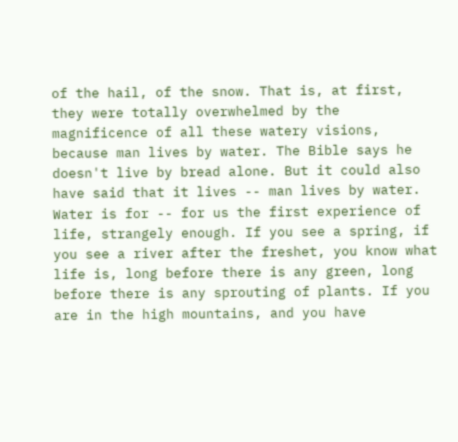of the hail, of the snow. That is, at first, they were totally overwhelmed by the magnificence of all these watery visions, because man lives by water. The Bible says he doesn't live by bread alone. But it could also have said that it lives -- man lives by water. Water is for -- for us the first experience of life, strangely enough. If you see a spring, if you see a river after the freshet, you know what life is, long before there is any green, long before there is any sprouting of plants. If you are in the high mountains, and you have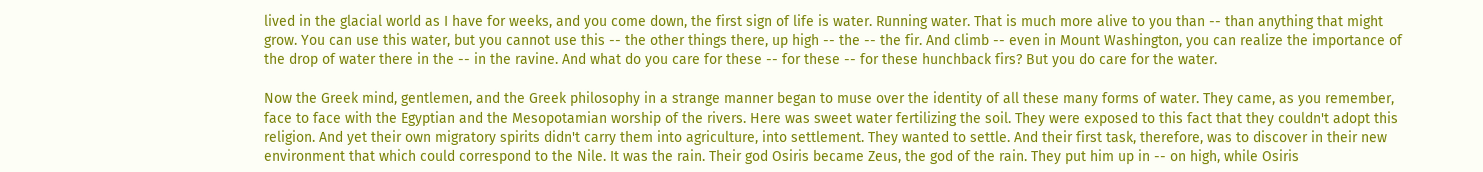lived in the glacial world as I have for weeks, and you come down, the first sign of life is water. Running water. That is much more alive to you than -- than anything that might grow. You can use this water, but you cannot use this -- the other things there, up high -- the -- the fir. And climb -- even in Mount Washington, you can realize the importance of the drop of water there in the -- in the ravine. And what do you care for these -- for these -- for these hunchback firs? But you do care for the water.

Now the Greek mind, gentlemen, and the Greek philosophy in a strange manner began to muse over the identity of all these many forms of water. They came, as you remember, face to face with the Egyptian and the Mesopotamian worship of the rivers. Here was sweet water fertilizing the soil. They were exposed to this fact that they couldn't adopt this religion. And yet their own migratory spirits didn't carry them into agriculture, into settlement. They wanted to settle. And their first task, therefore, was to discover in their new environment that which could correspond to the Nile. It was the rain. Their god Osiris became Zeus, the god of the rain. They put him up in -- on high, while Osiris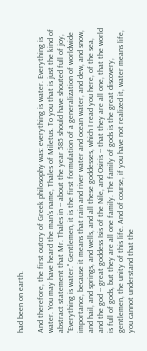had been on earth.

And therefore, the first outcry of Greek philosophy was: everything is water. Everything is water. You may have heard the man's name, Thales of Miletus. To you that is just the kind of abstract statement that Mr. Thales in -- about the year 585 should have shouted full of joy, "Everything is water." Gentlemen, it is the first formulation of a generalization of worldwide importance, because it means that rain and river water and ocean water, and dew, and snow, and hail, and springs, and wells, and all these goddesses, which I read you here, of the sea, and the god -- great goddess Isis of the Nile, and Osiris -- that they are all one, that the world is full of gods, but they are all one family. The family of gods is the great discovery, gentlemen, the unity of this life. And of course, if you have not realized it, water means life, you cannot understand that the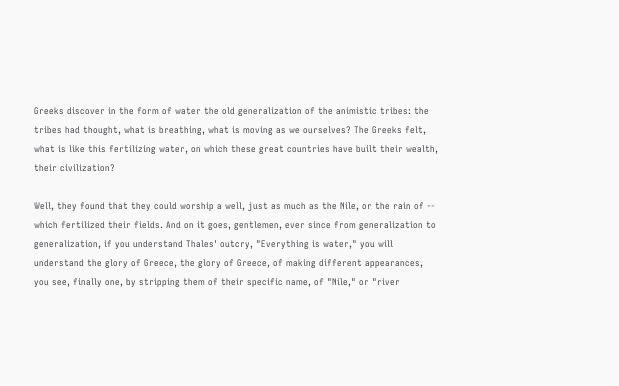Greeks discover in the form of water the old generalization of the animistic tribes: the tribes had thought, what is breathing, what is moving as we ourselves? The Greeks felt, what is like this fertilizing water, on which these great countries have built their wealth, their civilization?

Well, they found that they could worship a well, just as much as the Nile, or the rain of -- which fertilized their fields. And on it goes, gentlemen, ever since from generalization to generalization, if you understand Thales' outcry, "Everything is water," you will understand the glory of Greece, the glory of Greece, of making different appearances, you see, finally one, by stripping them of their specific name, of "Nile," or "river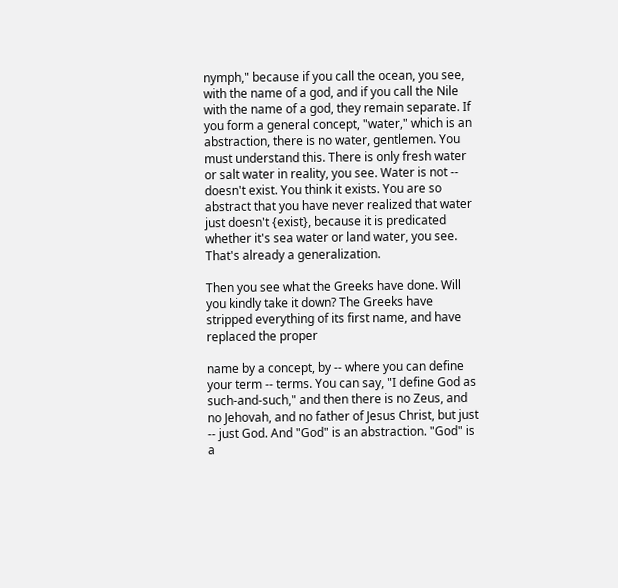nymph," because if you call the ocean, you see, with the name of a god, and if you call the Nile with the name of a god, they remain separate. If you form a general concept, "water," which is an abstraction, there is no water, gentlemen. You must understand this. There is only fresh water or salt water in reality, you see. Water is not -- doesn't exist. You think it exists. You are so abstract that you have never realized that water just doesn't {exist}, because it is predicated whether it's sea water or land water, you see. That's already a generalization.

Then you see what the Greeks have done. Will you kindly take it down? The Greeks have stripped everything of its first name, and have replaced the proper

name by a concept, by -- where you can define your term -- terms. You can say, "I define God as such-and-such," and then there is no Zeus, and no Jehovah, and no father of Jesus Christ, but just -- just God. And "God" is an abstraction. "God" is a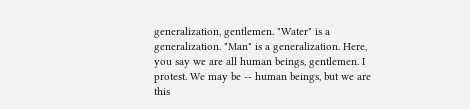generalization, gentlemen. "Water" is a generalization. "Man" is a generalization. Here, you say we are all human beings, gentlemen. I protest. We may be -- human beings, but we are this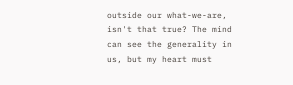outside our what-we-are, isn't that true? The mind can see the generality in us, but my heart must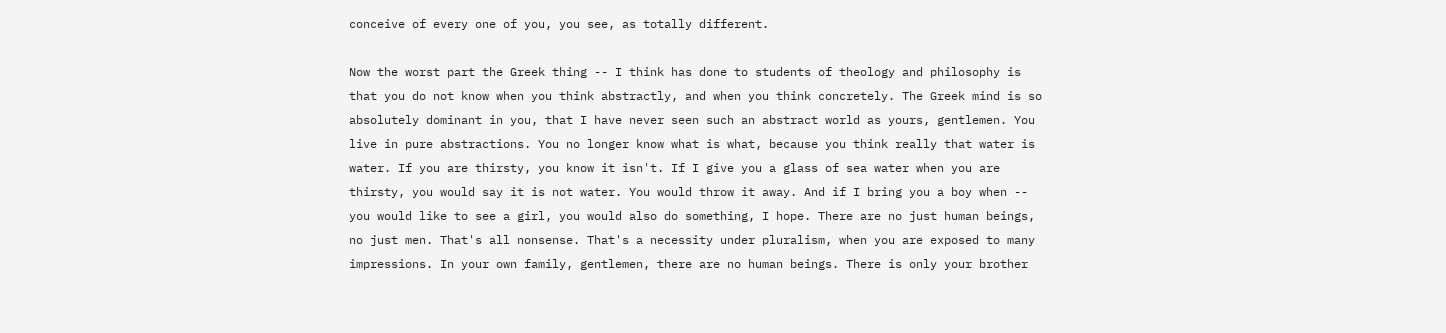conceive of every one of you, you see, as totally different.

Now the worst part the Greek thing -- I think has done to students of theology and philosophy is that you do not know when you think abstractly, and when you think concretely. The Greek mind is so absolutely dominant in you, that I have never seen such an abstract world as yours, gentlemen. You live in pure abstractions. You no longer know what is what, because you think really that water is water. If you are thirsty, you know it isn't. If I give you a glass of sea water when you are thirsty, you would say it is not water. You would throw it away. And if I bring you a boy when -- you would like to see a girl, you would also do something, I hope. There are no just human beings, no just men. That's all nonsense. That's a necessity under pluralism, when you are exposed to many impressions. In your own family, gentlemen, there are no human beings. There is only your brother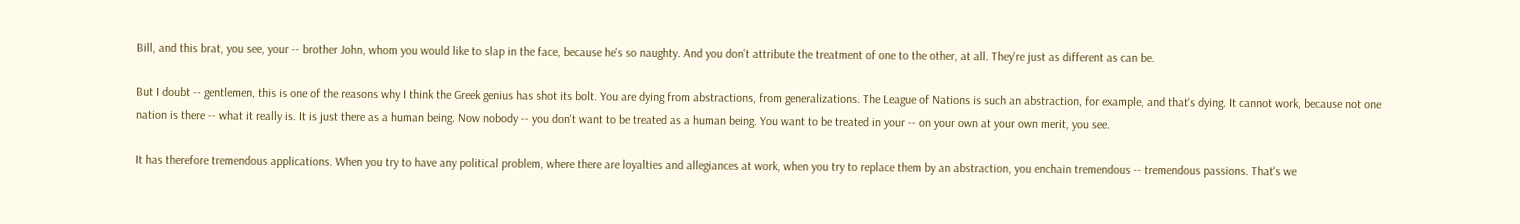Bill, and this brat, you see, your -- brother John, whom you would like to slap in the face, because he's so naughty. And you don't attribute the treatment of one to the other, at all. They're just as different as can be.

But I doubt -- gentlemen, this is one of the reasons why I think the Greek genius has shot its bolt. You are dying from abstractions, from generalizations. The League of Nations is such an abstraction, for example, and that's dying. It cannot work, because not one nation is there -- what it really is. It is just there as a human being. Now nobody -- you don't want to be treated as a human being. You want to be treated in your -- on your own at your own merit, you see.

It has therefore tremendous applications. When you try to have any political problem, where there are loyalties and allegiances at work, when you try to replace them by an abstraction, you enchain tremendous -- tremendous passions. That's we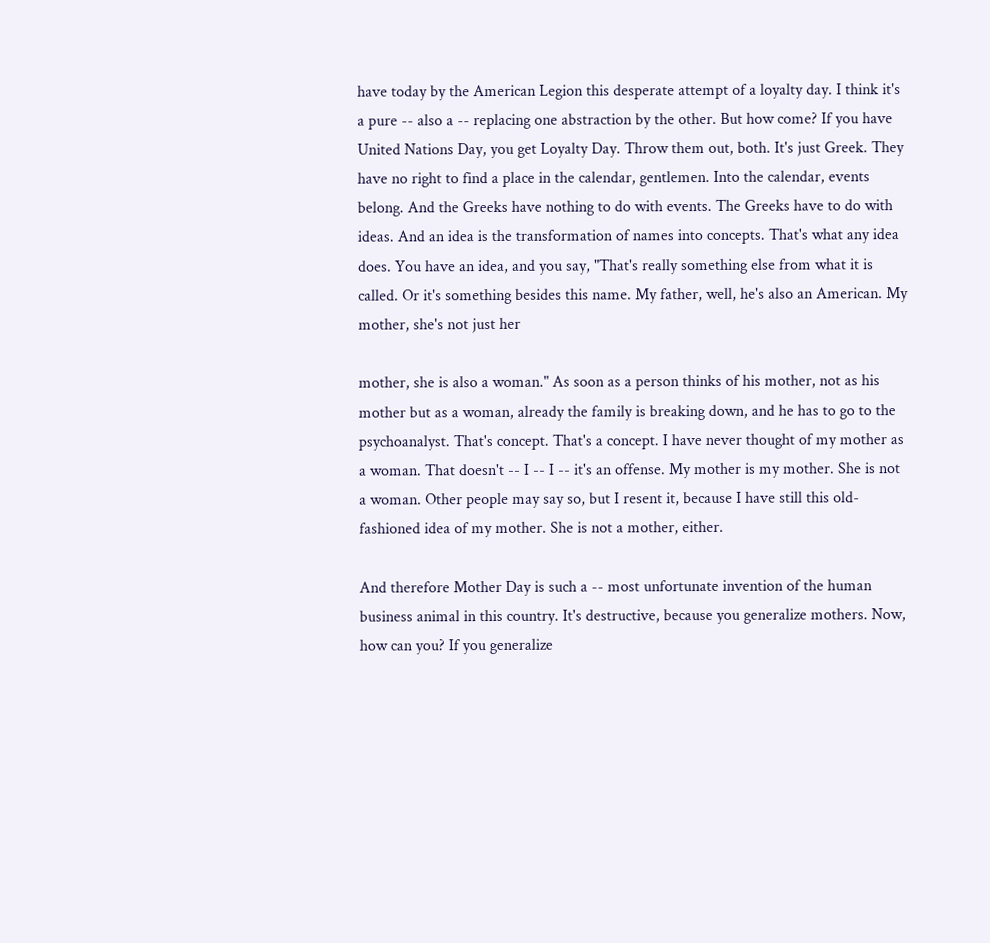have today by the American Legion this desperate attempt of a loyalty day. I think it's a pure -- also a -- replacing one abstraction by the other. But how come? If you have United Nations Day, you get Loyalty Day. Throw them out, both. It's just Greek. They have no right to find a place in the calendar, gentlemen. Into the calendar, events belong. And the Greeks have nothing to do with events. The Greeks have to do with ideas. And an idea is the transformation of names into concepts. That's what any idea does. You have an idea, and you say, "That's really something else from what it is called. Or it's something besides this name. My father, well, he's also an American. My mother, she's not just her

mother, she is also a woman." As soon as a person thinks of his mother, not as his mother but as a woman, already the family is breaking down, and he has to go to the psychoanalyst. That's concept. That's a concept. I have never thought of my mother as a woman. That doesn't -- I -- I -- it's an offense. My mother is my mother. She is not a woman. Other people may say so, but I resent it, because I have still this old-fashioned idea of my mother. She is not a mother, either.

And therefore Mother Day is such a -- most unfortunate invention of the human business animal in this country. It's destructive, because you generalize mothers. Now, how can you? If you generalize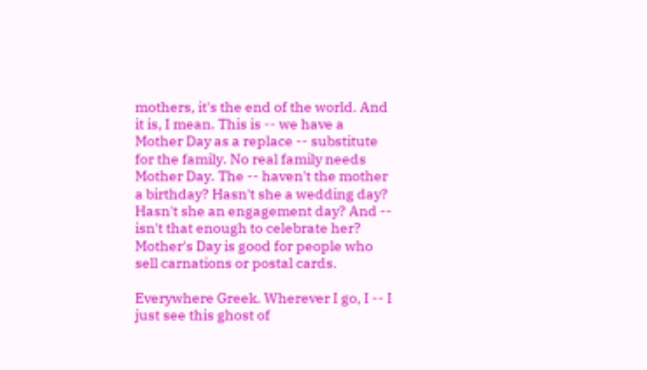mothers, it's the end of the world. And it is, I mean. This is -- we have a Mother Day as a replace -- substitute for the family. No real family needs Mother Day. The -- haven't the mother a birthday? Hasn't she a wedding day? Hasn't she an engagement day? And -- isn't that enough to celebrate her? Mother's Day is good for people who sell carnations or postal cards.

Everywhere Greek. Wherever I go, I -- I just see this ghost of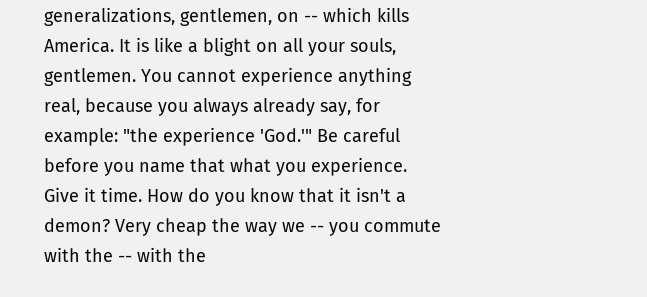generalizations, gentlemen, on -- which kills America. It is like a blight on all your souls, gentlemen. You cannot experience anything real, because you always already say, for example: "the experience 'God.'" Be careful before you name that what you experience. Give it time. How do you know that it isn't a demon? Very cheap the way we -- you commute with the -- with the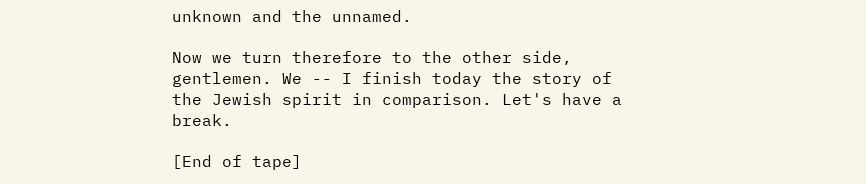unknown and the unnamed.

Now we turn therefore to the other side, gentlemen. We -- I finish today the story of the Jewish spirit in comparison. Let's have a break.

[End of tape]